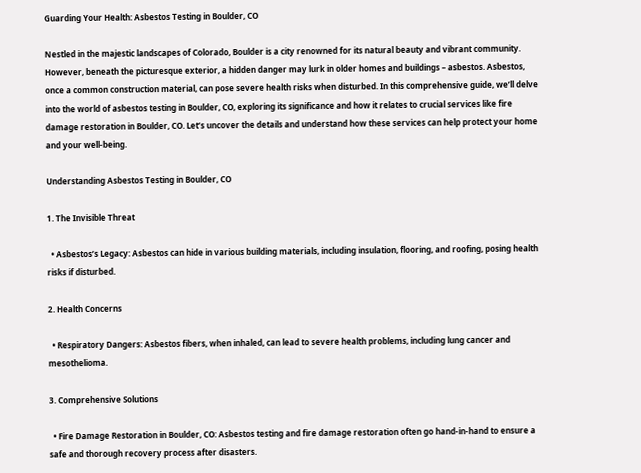Guarding Your Health: Asbestos Testing in Boulder, CO

Nestled in the majestic landscapes of Colorado, Boulder is a city renowned for its natural beauty and vibrant community. However, beneath the picturesque exterior, a hidden danger may lurk in older homes and buildings – asbestos. Asbestos, once a common construction material, can pose severe health risks when disturbed. In this comprehensive guide, we’ll delve into the world of asbestos testing in Boulder, CO, exploring its significance and how it relates to crucial services like fire damage restoration in Boulder, CO. Let’s uncover the details and understand how these services can help protect your home and your well-being.

Understanding Asbestos Testing in Boulder, CO

1. The Invisible Threat

  • Asbestos’s Legacy: Asbestos can hide in various building materials, including insulation, flooring, and roofing, posing health risks if disturbed.

2. Health Concerns

  • Respiratory Dangers: Asbestos fibers, when inhaled, can lead to severe health problems, including lung cancer and mesothelioma.

3. Comprehensive Solutions

  • Fire Damage Restoration in Boulder, CO: Asbestos testing and fire damage restoration often go hand-in-hand to ensure a safe and thorough recovery process after disasters.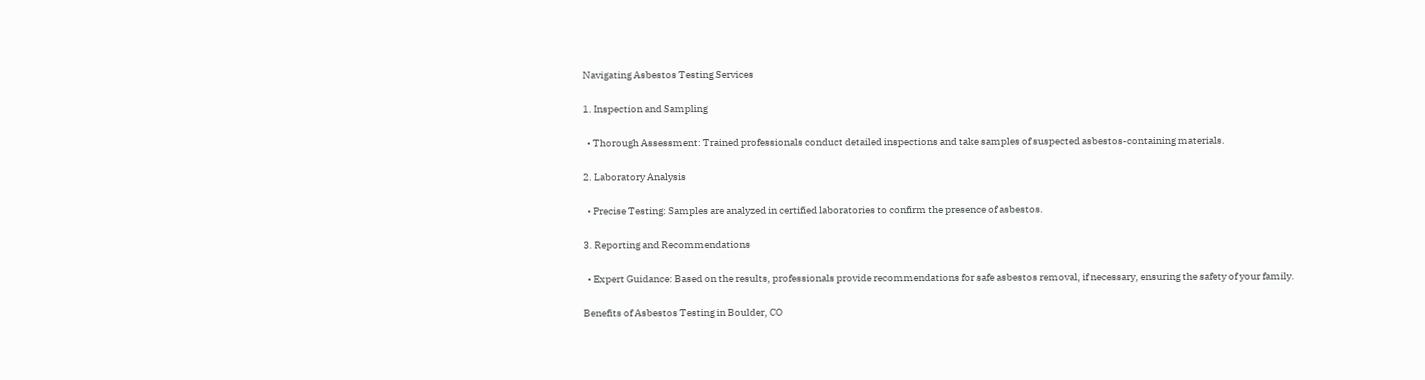Navigating Asbestos Testing Services

1. Inspection and Sampling

  • Thorough Assessment: Trained professionals conduct detailed inspections and take samples of suspected asbestos-containing materials.

2. Laboratory Analysis

  • Precise Testing: Samples are analyzed in certified laboratories to confirm the presence of asbestos.

3. Reporting and Recommendations

  • Expert Guidance: Based on the results, professionals provide recommendations for safe asbestos removal, if necessary, ensuring the safety of your family.

Benefits of Asbestos Testing in Boulder, CO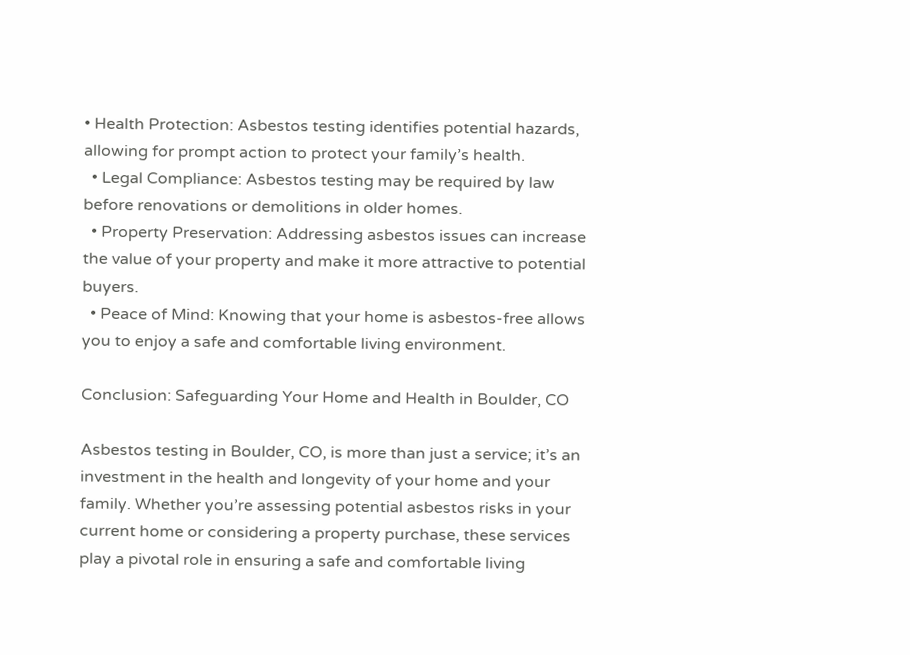• Health Protection: Asbestos testing identifies potential hazards, allowing for prompt action to protect your family’s health.
  • Legal Compliance: Asbestos testing may be required by law before renovations or demolitions in older homes.
  • Property Preservation: Addressing asbestos issues can increase the value of your property and make it more attractive to potential buyers.
  • Peace of Mind: Knowing that your home is asbestos-free allows you to enjoy a safe and comfortable living environment.

Conclusion: Safeguarding Your Home and Health in Boulder, CO

Asbestos testing in Boulder, CO, is more than just a service; it’s an investment in the health and longevity of your home and your family. Whether you’re assessing potential asbestos risks in your current home or considering a property purchase, these services play a pivotal role in ensuring a safe and comfortable living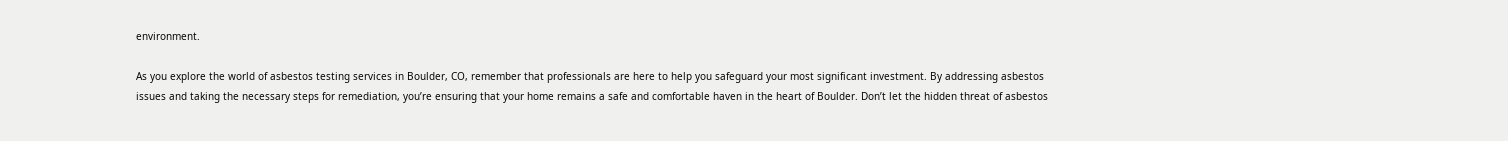environment.

As you explore the world of asbestos testing services in Boulder, CO, remember that professionals are here to help you safeguard your most significant investment. By addressing asbestos issues and taking the necessary steps for remediation, you’re ensuring that your home remains a safe and comfortable haven in the heart of Boulder. Don’t let the hidden threat of asbestos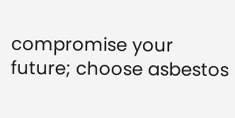compromise your future; choose asbestos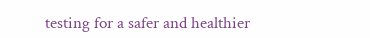testing for a safer and healthier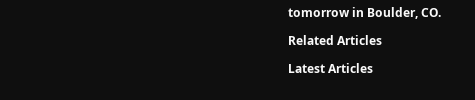tomorrow in Boulder, CO.

Related Articles

Latest Articles